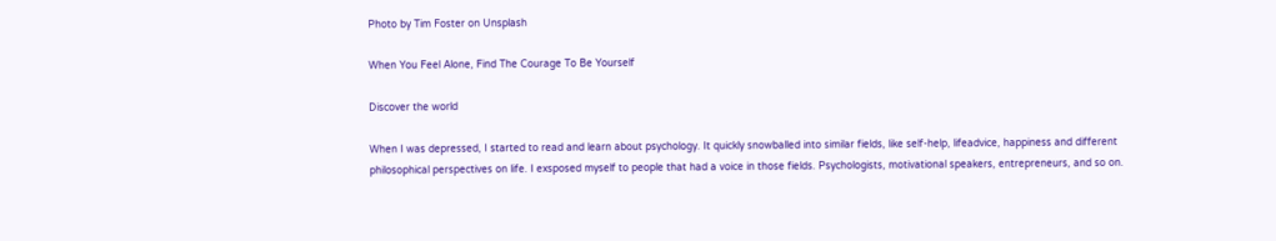Photo by Tim Foster on Unsplash

When You Feel Alone, Find The Courage To Be Yourself

Discover the world

When I was depressed, I started to read and learn about psychology. It quickly snowballed into similar fields, like self-help, lifeadvice, happiness and different philosophical perspectives on life. I exsposed myself to people that had a voice in those fields. Psychologists, motivational speakers, entrepreneurs, and so on.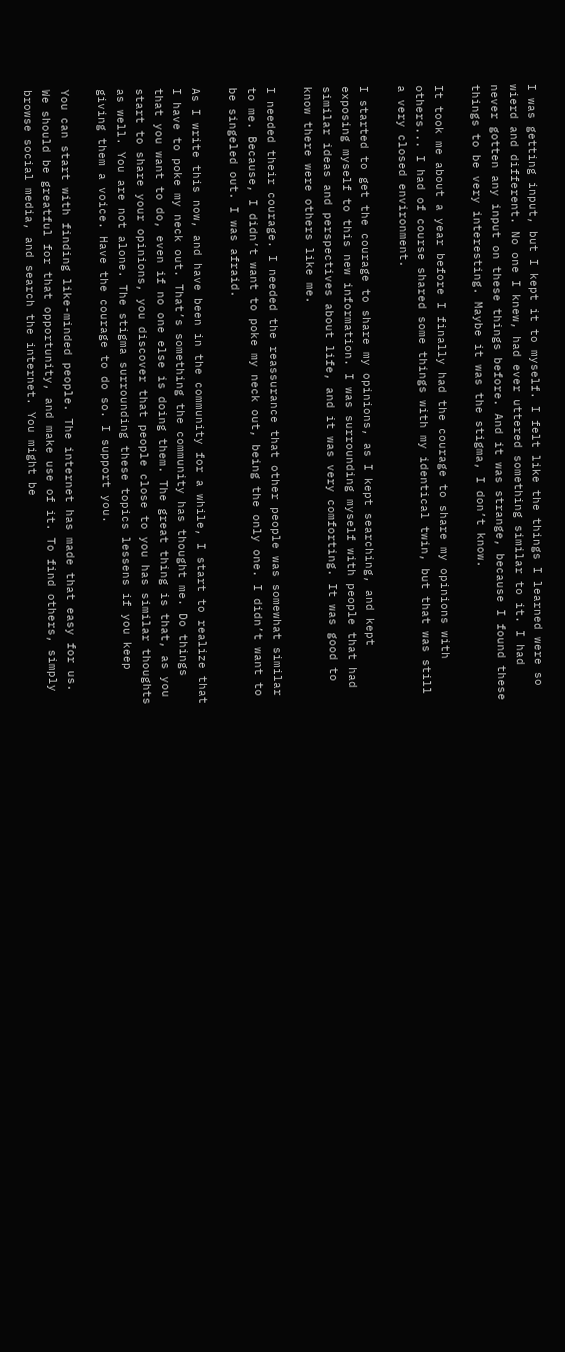I was getting input, but I kept it to myself. I felt like the things I learned were so wierd and different. No one I knew, had ever uttered something similar to it. I had never gotten any input on these things before. And it was strange, because I found these things to be very interesting. Maybe it was the stigma, I don’t know.

It took me about a year before I finally had the courage to share my opinions with others... I had of course shared some things with my identical twin, but that was still a very closed environment.

I started to get the courage to share my opinions, as I kept searching, and kept exposing myself to this new information. I was surrounding myself with people that had similar ideas and perspectives about life, and it was very comforting. It was good to know there were others like me.

I needed their courage. I needed the reassurance that other people was somewhat similar to me. Because, I didn’t want to poke my neck out, being the only one. I didn’t want to be singeled out. I was afraid.

As I write this now, and have been in the community for a while, I start to realize that I have to poke my neck out. That’s something the community has thought me. Do things that you want to do, even if no one else is doing them. The great thing is that, as you start to share your opinions, you discover that people close to you has similar thoughts as well. You are not alone. The stigma surrounding these topics lessens if you keep giving them a voice. Have the courage to do so. I support you.

You can start with finding like-minded people. The internet has made that easy for us. We should be greatful for that opportunity, and make use of it. To find others, simply browse social media, and search the internet. You might be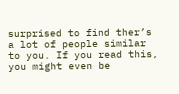surprised to find ther’s a lot of people similar to you. If you read this, you might even be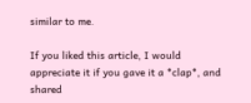similar to me.

If you liked this article, I would appreciate it if you gave it a *clap*, and shared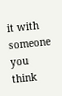it with someone you think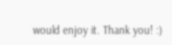would enjoy it. Thank you! :)